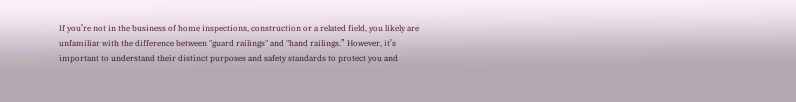If you’re not in the business of home inspections, construction or a related field, you likely are unfamiliar with the difference between "guard railings" and "hand railings.” However, it’s important to understand their distinct purposes and safety standards to protect you and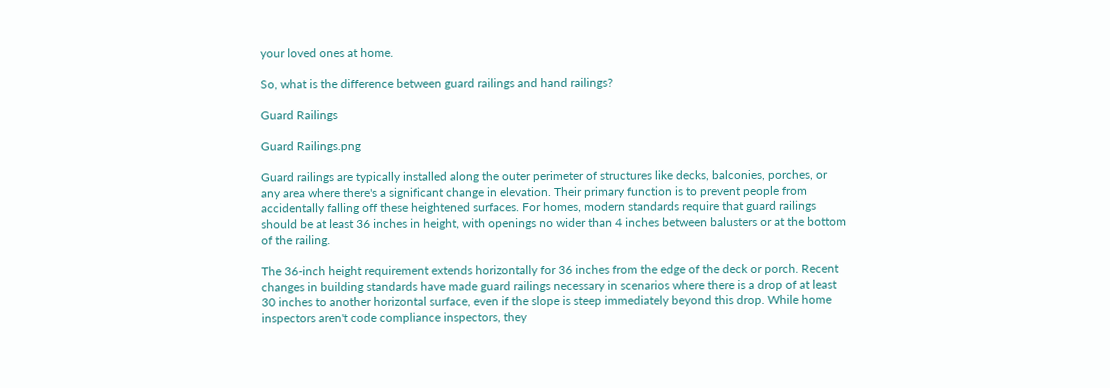your loved ones at home.

So, what is the difference between guard railings and hand railings?

Guard Railings

Guard Railings.png

Guard railings are typically installed along the outer perimeter of structures like decks, balconies, porches, or any area where there's a significant change in elevation. Their primary function is to prevent people from accidentally falling off these heightened surfaces. For homes, modern standards require that guard railings should be at least 36 inches in height, with openings no wider than 4 inches between balusters or at the bottom of the railing.

The 36-inch height requirement extends horizontally for 36 inches from the edge of the deck or porch. Recent changes in building standards have made guard railings necessary in scenarios where there is a drop of at least 30 inches to another horizontal surface, even if the slope is steep immediately beyond this drop. While home inspectors aren't code compliance inspectors, they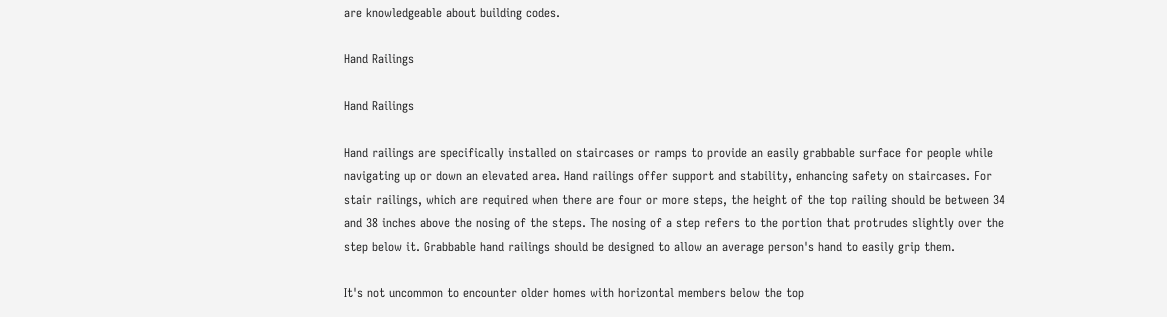are knowledgeable about building codes.

Hand Railings

Hand Railings

Hand railings are specifically installed on staircases or ramps to provide an easily grabbable surface for people while navigating up or down an elevated area. Hand railings offer support and stability, enhancing safety on staircases. For stair railings, which are required when there are four or more steps, the height of the top railing should be between 34 and 38 inches above the nosing of the steps. The nosing of a step refers to the portion that protrudes slightly over the step below it. Grabbable hand railings should be designed to allow an average person's hand to easily grip them.

It's not uncommon to encounter older homes with horizontal members below the top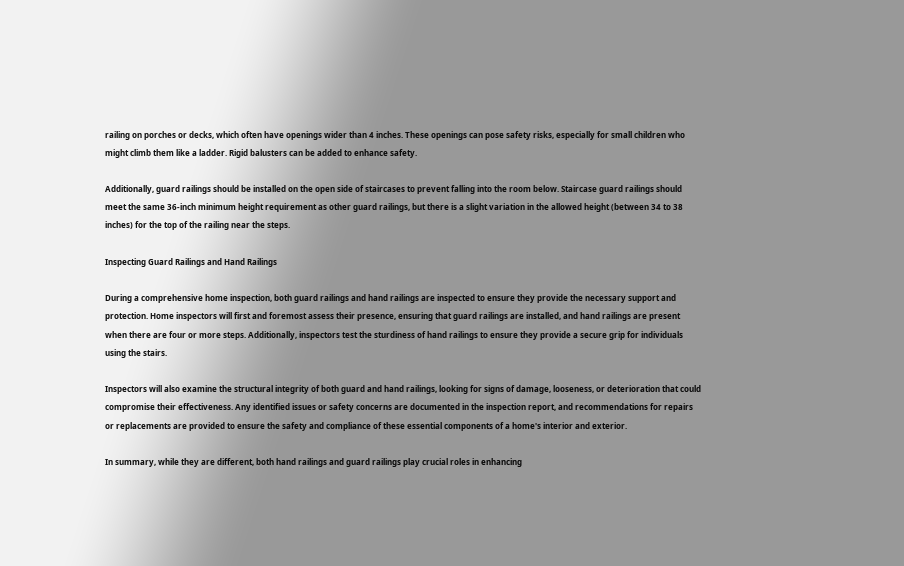railing on porches or decks, which often have openings wider than 4 inches. These openings can pose safety risks, especially for small children who might climb them like a ladder. Rigid balusters can be added to enhance safety.

Additionally, guard railings should be installed on the open side of staircases to prevent falling into the room below. Staircase guard railings should meet the same 36-inch minimum height requirement as other guard railings, but there is a slight variation in the allowed height (between 34 to 38 inches) for the top of the railing near the steps.

Inspecting Guard Railings and Hand Railings

During a comprehensive home inspection, both guard railings and hand railings are inspected to ensure they provide the necessary support and protection. Home inspectors will first and foremost assess their presence, ensuring that guard railings are installed, and hand railings are present when there are four or more steps. Additionally, inspectors test the sturdiness of hand railings to ensure they provide a secure grip for individuals using the stairs.

Inspectors will also examine the structural integrity of both guard and hand railings, looking for signs of damage, looseness, or deterioration that could compromise their effectiveness. Any identified issues or safety concerns are documented in the inspection report, and recommendations for repairs or replacements are provided to ensure the safety and compliance of these essential components of a home's interior and exterior.

In summary, while they are different, both hand railings and guard railings play crucial roles in enhancing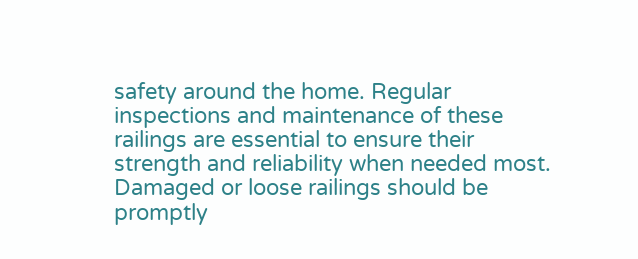safety around the home. Regular inspections and maintenance of these railings are essential to ensure their strength and reliability when needed most. Damaged or loose railings should be promptly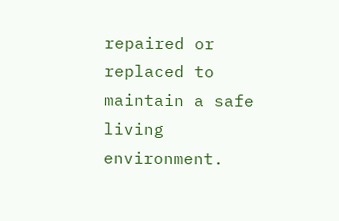repaired or replaced to maintain a safe living environment.